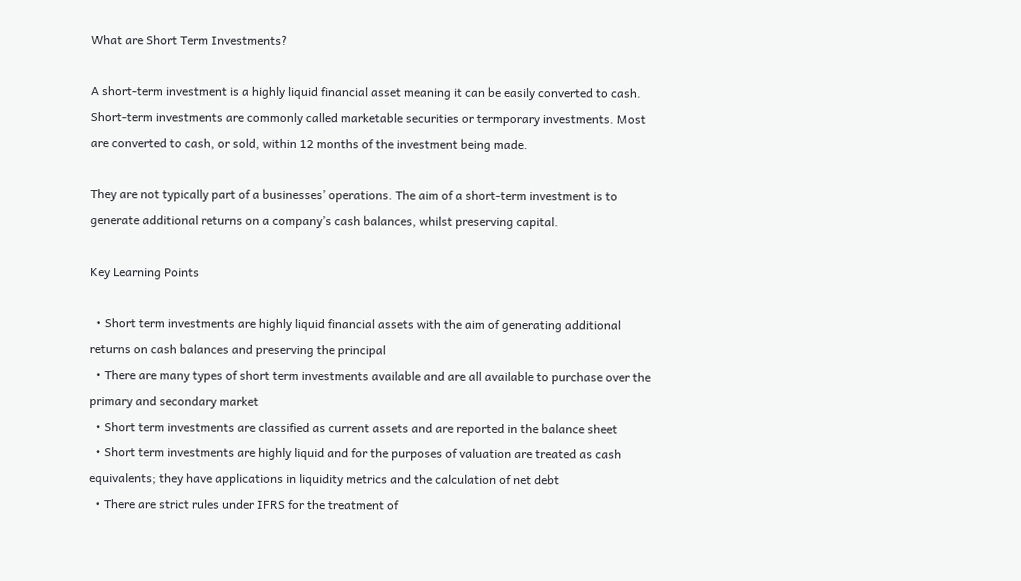What are Short Term Investments?

A short-term investment is a highly liquid financial asset meaning it can be easily converted to cash. Short-term investments are commonly called marketable securities or termporary investments. Most are converted to cash, or sold, within 12 months of the investment being made.

They are not typically part of a businesses’ operations. The aim of a short-term investment is to generate additional returns on a company’s cash balances, whilst preserving capital.

Key Learning Points

  • Short term investments are highly liquid financial assets with the aim of generating additional returns on cash balances and preserving the principal
  • There are many types of short term investments available and are all available to purchase over the primary and secondary market
  • Short term investments are classified as current assets and are reported in the balance sheet
  • Short term investments are highly liquid and for the purposes of valuation are treated as cash equivalents; they have applications in liquidity metrics and the calculation of net debt
  • There are strict rules under IFRS for the treatment of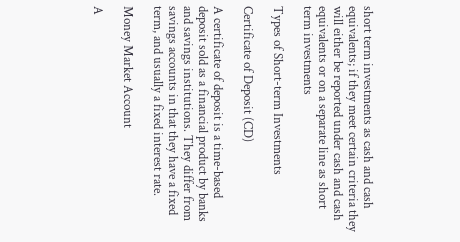short term investments as cash and cash equivalents; if they meet certain criteria they will either be reported under cash and cash equivalents or on a separate line as short term investments

Types of Short-term Investments

Certificate of Deposit (CD)

A certificate of deposit is a time-based deposit sold as a financial product by banks and savings institutions. They differ from savings accounts in that they have a fixed term, and usually a fixed interest rate.

Money Market Account

A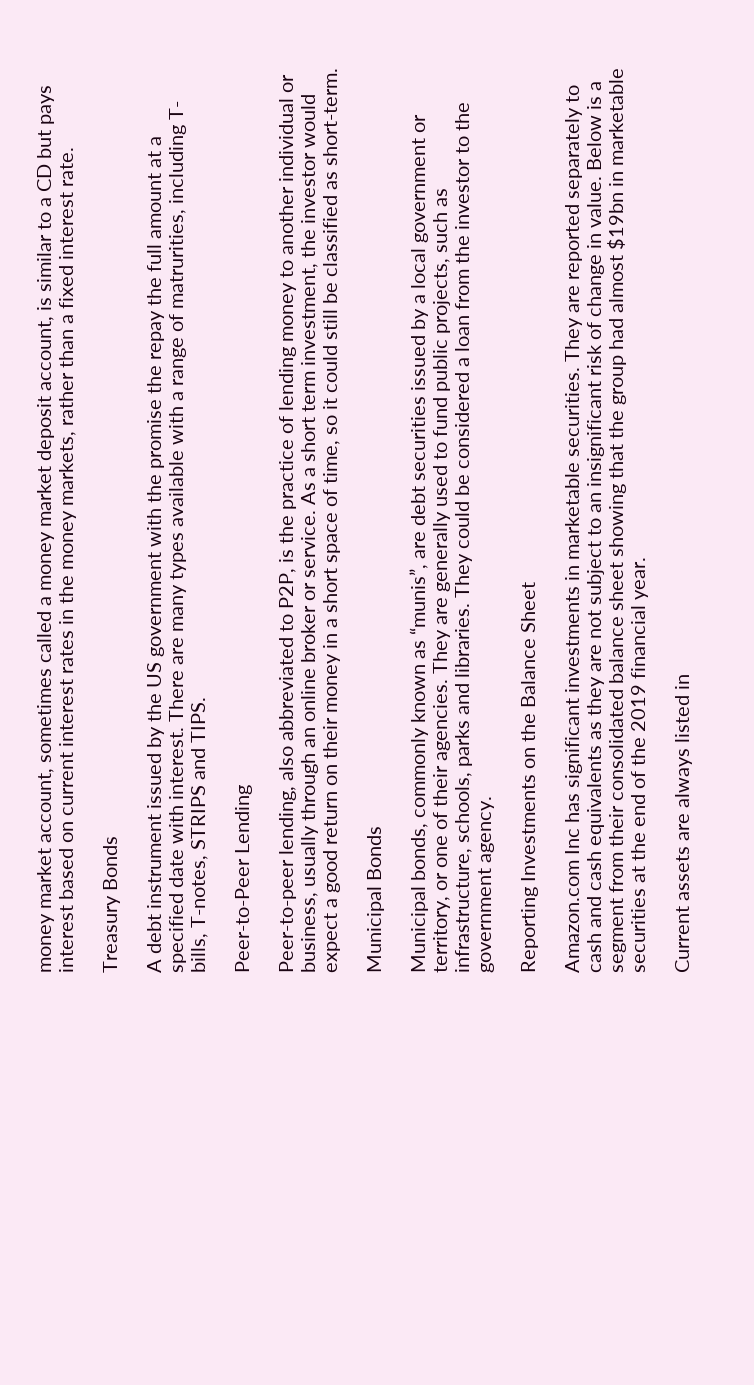money market account, sometimes called a money market deposit account, is similar to a CD but pays interest based on current interest rates in the money markets, rather than a fixed interest rate.

Treasury Bonds

A debt instrument issued by the US government with the promise the repay the full amount at a specified date with interest. There are many types available with a range of matrurities, including T-bills, T-notes, STRIPS and TIPS.

Peer-to-Peer Lending

Peer-to-peer lending, also abbreviated to P2P, is the practice of lending money to another individual or business, usually through an online broker or service. As a short term investment, the investor would expect a good return on their money in a short space of time, so it could still be classified as short-term.

Municipal Bonds

Municipal bonds, commonly known as “munis”, are debt securities issued by a local government or territory, or one of their agencies. They are generally used to fund public projects, such as infrastructure, schools, parks and libraries. They could be considered a loan from the investor to the government agency.

Reporting Investments on the Balance Sheet

Amazon.com Inc has significant investments in marketable securities. They are reported separately to cash and cash equivalents as they are not subject to an insignificant risk of change in value. Below is a segment from their consolidated balance sheet showing that the group had almost $19bn in marketable securities at the end of the 2019 financial year.

Current assets are always listed in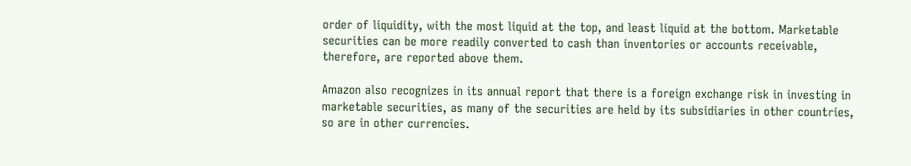order of liquidity, with the most liquid at the top, and least liquid at the bottom. Marketable securities can be more readily converted to cash than inventories or accounts receivable, therefore, are reported above them.

Amazon also recognizes in its annual report that there is a foreign exchange risk in investing in marketable securities, as many of the securities are held by its subsidiaries in other countries, so are in other currencies.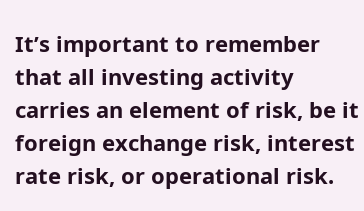It’s important to remember that all investing activity carries an element of risk, be it foreign exchange risk, interest rate risk, or operational risk.